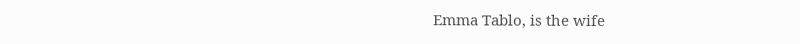Emma Tablo, is the wife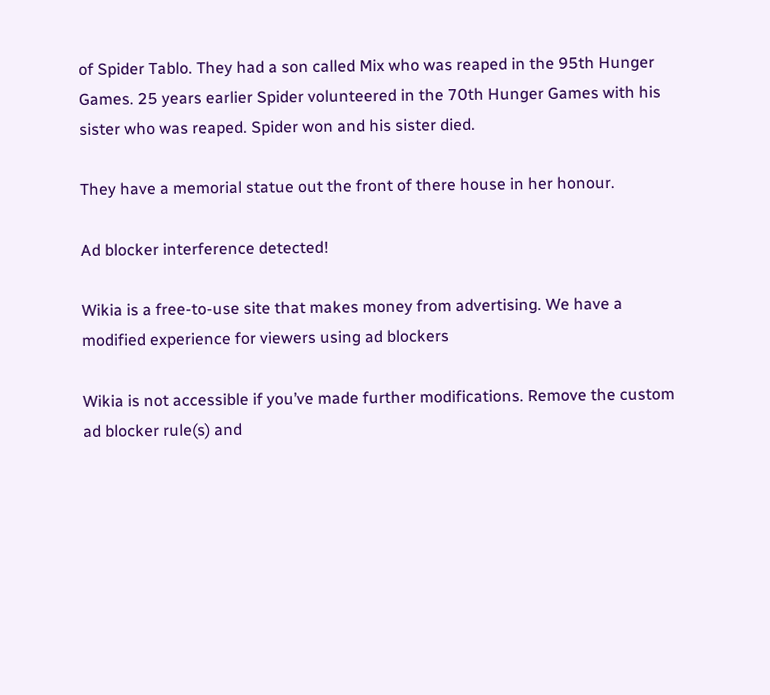of Spider Tablo. They had a son called Mix who was reaped in the 95th Hunger Games. 25 years earlier Spider volunteered in the 70th Hunger Games with his sister who was reaped. Spider won and his sister died.

They have a memorial statue out the front of there house in her honour.

Ad blocker interference detected!

Wikia is a free-to-use site that makes money from advertising. We have a modified experience for viewers using ad blockers

Wikia is not accessible if you’ve made further modifications. Remove the custom ad blocker rule(s) and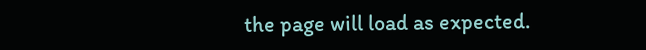the page will load as expected.